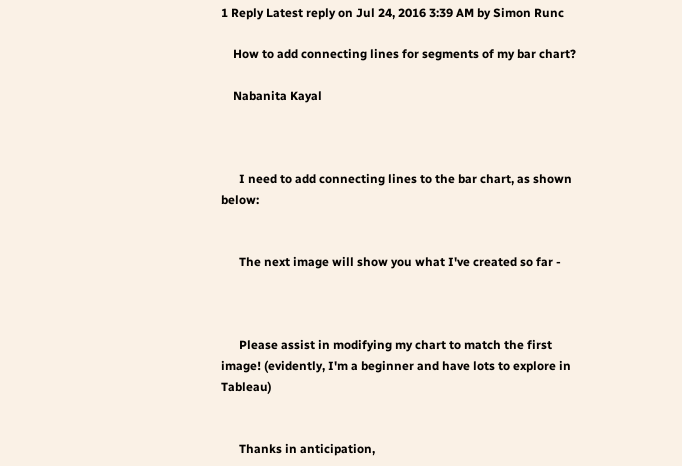1 Reply Latest reply on Jul 24, 2016 3:39 AM by Simon Runc

    How to add connecting lines for segments of my bar chart?

    Nabanita Kayal



      I need to add connecting lines to the bar chart, as shown below:


      The next image will show you what I've created so far -



      Please assist in modifying my chart to match the first image! (evidently, I'm a beginner and have lots to explore in Tableau)


      Thanks in anticipation,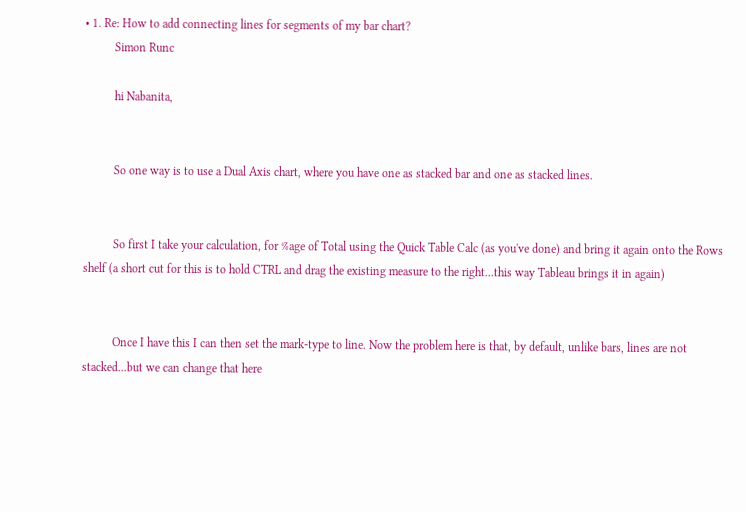• 1. Re: How to add connecting lines for segments of my bar chart?
          Simon Runc

          hi Nabanita,


          So one way is to use a Dual Axis chart, where you have one as stacked bar and one as stacked lines.


          So first I take your calculation, for %age of Total using the Quick Table Calc (as you've done) and bring it again onto the Rows shelf (a short cut for this is to hold CTRL and drag the existing measure to the right...this way Tableau brings it in again)


          Once I have this I can then set the mark-type to line. Now the problem here is that, by default, unlike bars, lines are not stacked...but we can change that here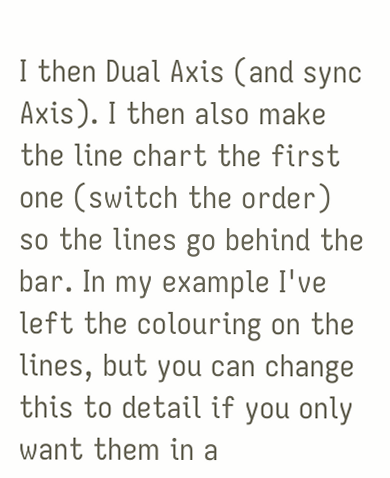I then Dual Axis (and sync Axis). I then also make the line chart the first one (switch the order) so the lines go behind the bar. In my example I've left the colouring on the lines, but you can change this to detail if you only want them in a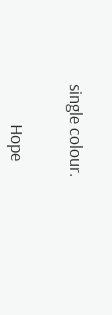single colour.


          Hope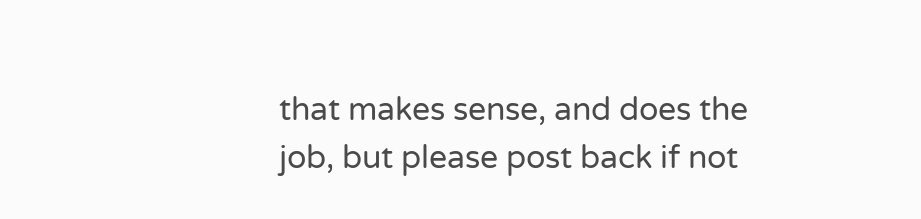that makes sense, and does the job, but please post back if not